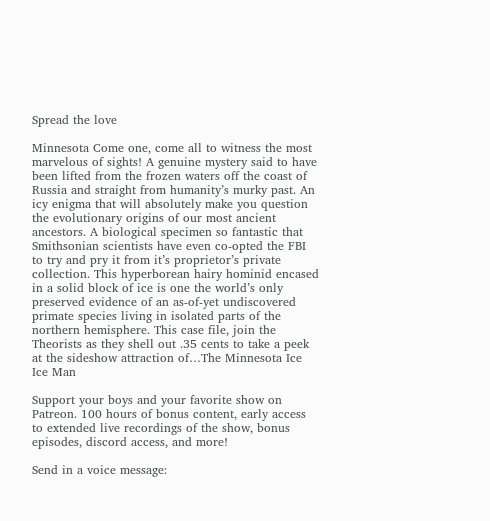Spread the love

Minnesota Come one, come all to witness the most marvelous of sights! A genuine mystery said to have been lifted from the frozen waters off the coast of Russia and straight from humanity’s murky past. An icy enigma that will absolutely make you question the evolutionary origins of our most ancient ancestors. A biological specimen so fantastic that Smithsonian scientists have even co-opted the FBI to try and pry it from it’s proprietor’s private collection. This hyperborean hairy hominid encased in a solid block of ice is one the world’s only preserved evidence of an as-of-yet undiscovered primate species living in isolated parts of the northern hemisphere. This case file, join the Theorists as they shell out .35 cents to take a peek at the sideshow attraction of…The Minnesota Ice Ice Man

Support your boys and your favorite show on Patreon. 100 hours of bonus content, early access to extended live recordings of the show, bonus episodes, discord access, and more!

Send in a voice message: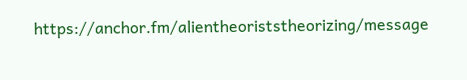https://anchor.fm/alientheoriststheorizing/message